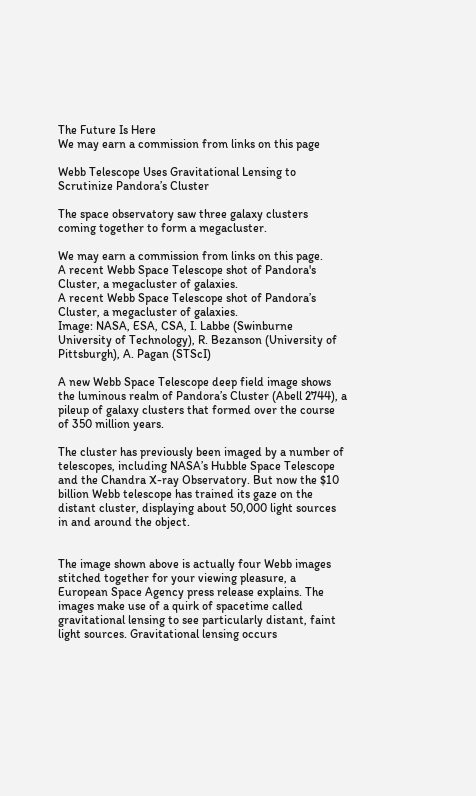The Future Is Here
We may earn a commission from links on this page

Webb Telescope Uses Gravitational Lensing to Scrutinize Pandora’s Cluster

The space observatory saw three galaxy clusters coming together to form a megacluster.

We may earn a commission from links on this page.
A recent Webb Space Telescope shot of Pandora's Cluster, a megacluster of galaxies.
A recent Webb Space Telescope shot of Pandora’s Cluster, a megacluster of galaxies.
Image: NASA, ESA, CSA, I. Labbe (Swinburne University of Technology), R. Bezanson (University of Pittsburgh), A. Pagan (STScI)

A new Webb Space Telescope deep field image shows the luminous realm of Pandora’s Cluster (Abell 2744), a pileup of galaxy clusters that formed over the course of 350 million years.

The cluster has previously been imaged by a number of telescopes, including NASA’s Hubble Space Telescope and the Chandra X-ray Observatory. But now the $10 billion Webb telescope has trained its gaze on the distant cluster, displaying about 50,000 light sources in and around the object.


The image shown above is actually four Webb images stitched together for your viewing pleasure, a European Space Agency press release explains. The images make use of a quirk of spacetime called gravitational lensing to see particularly distant, faint light sources. Gravitational lensing occurs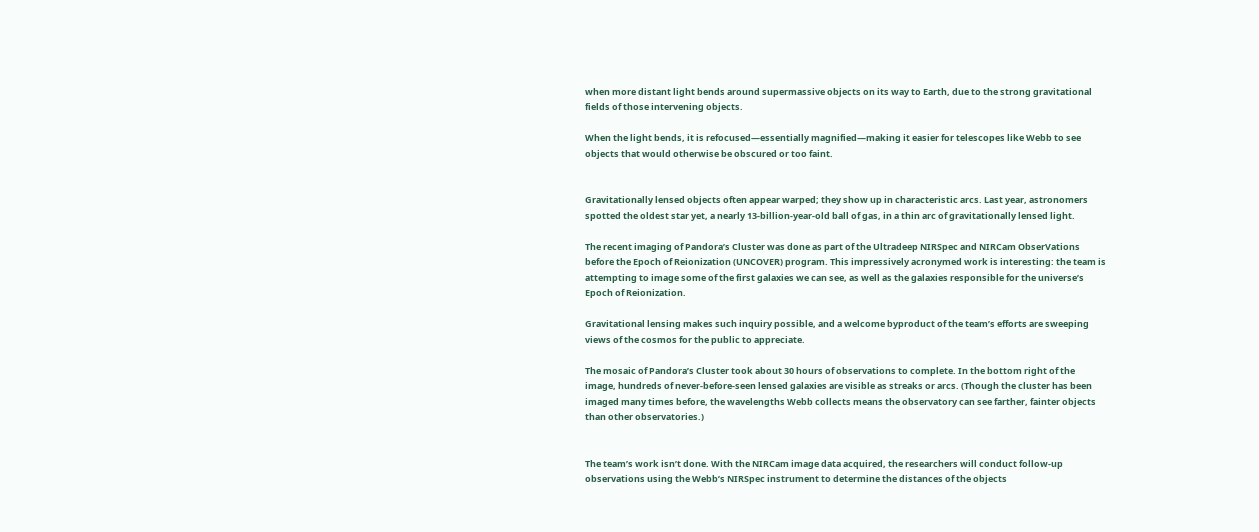when more distant light bends around supermassive objects on its way to Earth, due to the strong gravitational fields of those intervening objects.

When the light bends, it is refocused—essentially magnified—making it easier for telescopes like Webb to see objects that would otherwise be obscured or too faint.


Gravitationally lensed objects often appear warped; they show up in characteristic arcs. Last year, astronomers spotted the oldest star yet, a nearly 13-billion-year-old ball of gas, in a thin arc of gravitationally lensed light.

The recent imaging of Pandora’s Cluster was done as part of the Ultradeep NIRSpec and NIRCam ObserVations before the Epoch of Reionization (UNCOVER) program. This impressively acronymed work is interesting: the team is attempting to image some of the first galaxies we can see, as well as the galaxies responsible for the universe’s Epoch of Reionization.

Gravitational lensing makes such inquiry possible, and a welcome byproduct of the team’s efforts are sweeping views of the cosmos for the public to appreciate.

The mosaic of Pandora’s Cluster took about 30 hours of observations to complete. In the bottom right of the image, hundreds of never-before-seen lensed galaxies are visible as streaks or arcs. (Though the cluster has been imaged many times before, the wavelengths Webb collects means the observatory can see farther, fainter objects than other observatories.)


The team’s work isn’t done. With the NIRCam image data acquired, the researchers will conduct follow-up observations using the Webb’s NIRSpec instrument to determine the distances of the objects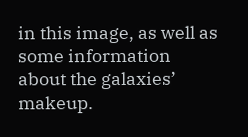in this image, as well as some information about the galaxies’ makeup.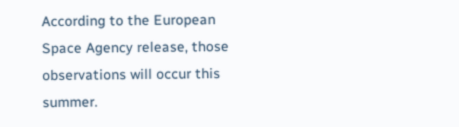According to the European Space Agency release, those observations will occur this summer.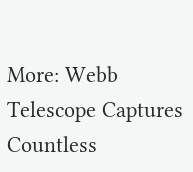More: Webb Telescope Captures Countless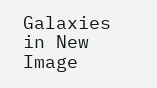Galaxies in New Image